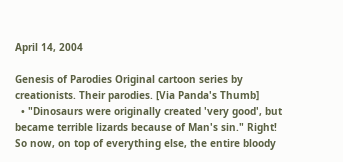April 14, 2004

Genesis of Parodies Original cartoon series by creationists. Their parodies. [Via Panda's Thumb]
  • "Dinosaurs were originally created 'very good', but became terrible lizards because of Man's sin." Right! So now, on top of everything else, the entire bloody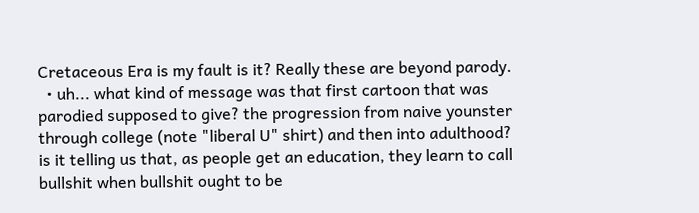Cretaceous Era is my fault is it? Really these are beyond parody.
  • uh... what kind of message was that first cartoon that was parodied supposed to give? the progression from naive younster through college (note "liberal U" shirt) and then into adulthood? is it telling us that, as people get an education, they learn to call bullshit when bullshit ought to be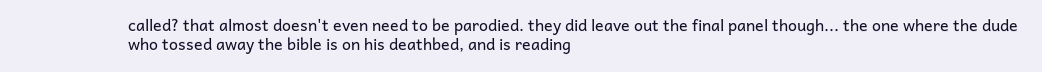called? that almost doesn't even need to be parodied. they did leave out the final panel though... the one where the dude who tossed away the bible is on his deathbed, and is reading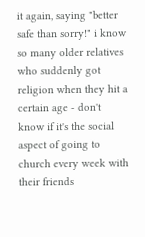it again, saying "better safe than sorry!" i know so many older relatives who suddenly got religion when they hit a certain age - don't know if it's the social aspect of going to church every week with their friends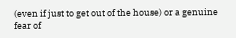(even if just to get out of the house) or a genuine fear of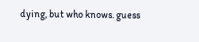dying, but who knows. guess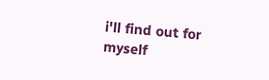i'll find out for myself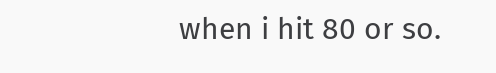when i hit 80 or so.